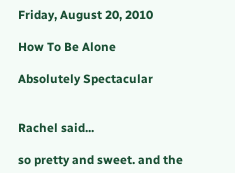Friday, August 20, 2010

How To Be Alone

Absolutely Spectacular


Rachel said...

so pretty and sweet. and the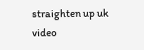straighten up uk video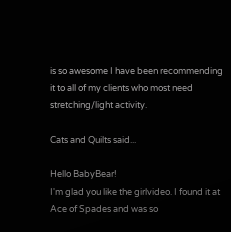is so awesome I have been recommending it to all of my clients who most need stretching/light activity.

Cats and Quilts said...

Hello BabyBear!
I'm glad you like the girlvideo. I found it at Ace of Spades and was so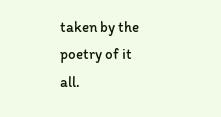taken by the poetry of it all.